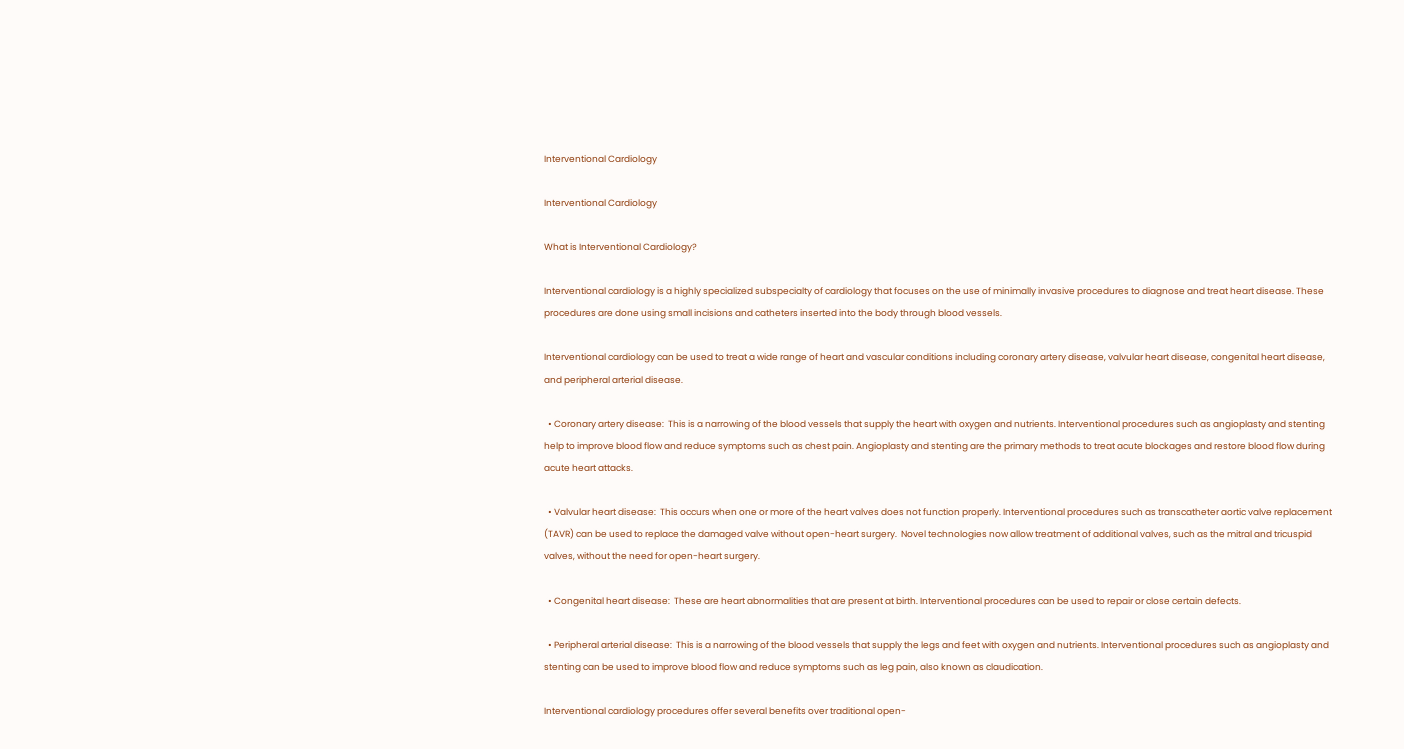Interventional Cardiology

Interventional Cardiology

What is Interventional Cardiology?

Interventional cardiology is a highly specialized subspecialty of cardiology that focuses on the use of minimally invasive procedures to diagnose and treat heart disease. These procedures are done using small incisions and catheters inserted into the body through blood vessels.

Interventional cardiology can be used to treat a wide range of heart and vascular conditions including coronary artery disease, valvular heart disease, congenital heart disease, and peripheral arterial disease.

  • Coronary artery disease:  This is a narrowing of the blood vessels that supply the heart with oxygen and nutrients. Interventional procedures such as angioplasty and stenting help to improve blood flow and reduce symptoms such as chest pain. Angioplasty and stenting are the primary methods to treat acute blockages and restore blood flow during acute heart attacks.

  • Valvular heart disease:  This occurs when one or more of the heart valves does not function properly. Interventional procedures such as transcatheter aortic valve replacement (TAVR) can be used to replace the damaged valve without open-heart surgery.  Novel technologies now allow treatment of additional valves, such as the mitral and tricuspid valves, without the need for open-heart surgery.

  • Congenital heart disease:  These are heart abnormalities that are present at birth. Interventional procedures can be used to repair or close certain defects.

  • Peripheral arterial disease:  This is a narrowing of the blood vessels that supply the legs and feet with oxygen and nutrients. Interventional procedures such as angioplasty and stenting can be used to improve blood flow and reduce symptoms such as leg pain, also known as claudication.

Interventional cardiology procedures offer several benefits over traditional open-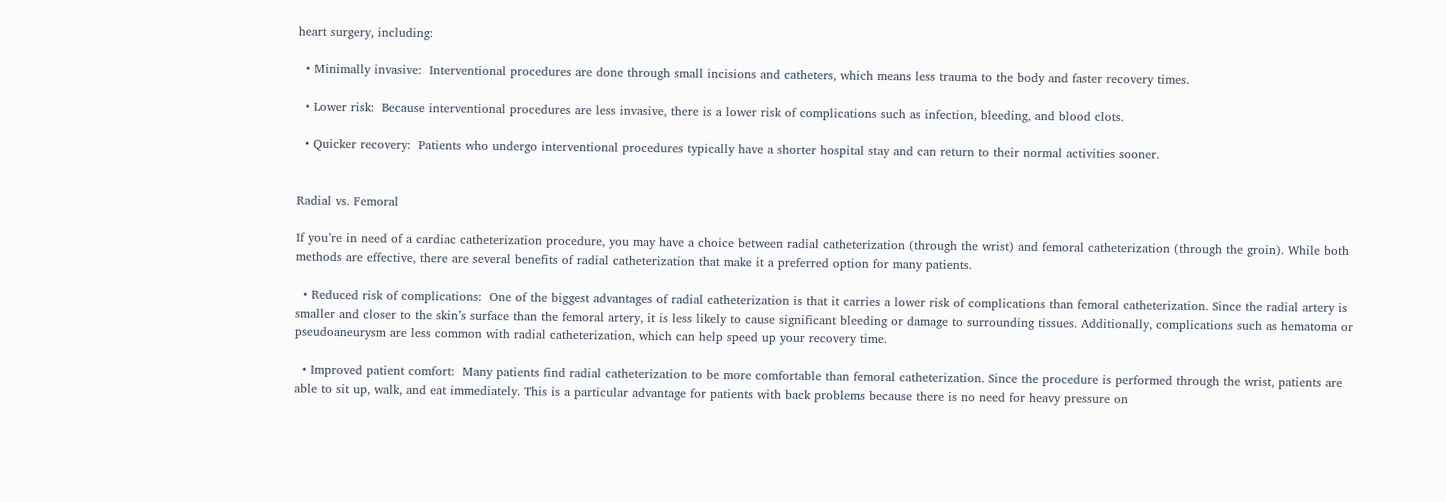heart surgery, including:

  • Minimally invasive:  Interventional procedures are done through small incisions and catheters, which means less trauma to the body and faster recovery times.

  • Lower risk:  Because interventional procedures are less invasive, there is a lower risk of complications such as infection, bleeding, and blood clots.

  • Quicker recovery:  Patients who undergo interventional procedures typically have a shorter hospital stay and can return to their normal activities sooner.


Radial vs. Femoral

If you’re in need of a cardiac catheterization procedure, you may have a choice between radial catheterization (through the wrist) and femoral catheterization (through the groin). While both methods are effective, there are several benefits of radial catheterization that make it a preferred option for many patients.

  • Reduced risk of complications:  One of the biggest advantages of radial catheterization is that it carries a lower risk of complications than femoral catheterization. Since the radial artery is smaller and closer to the skin’s surface than the femoral artery, it is less likely to cause significant bleeding or damage to surrounding tissues. Additionally, complications such as hematoma or pseudoaneurysm are less common with radial catheterization, which can help speed up your recovery time.

  • Improved patient comfort:  Many patients find radial catheterization to be more comfortable than femoral catheterization. Since the procedure is performed through the wrist, patients are able to sit up, walk, and eat immediately. This is a particular advantage for patients with back problems because there is no need for heavy pressure on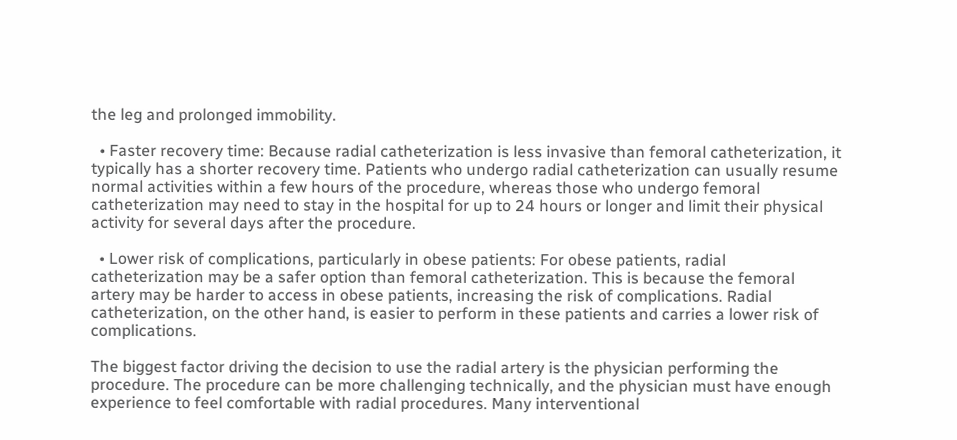the leg and prolonged immobility.

  • Faster recovery time: Because radial catheterization is less invasive than femoral catheterization, it typically has a shorter recovery time. Patients who undergo radial catheterization can usually resume normal activities within a few hours of the procedure, whereas those who undergo femoral catheterization may need to stay in the hospital for up to 24 hours or longer and limit their physical activity for several days after the procedure.

  • Lower risk of complications, particularly in obese patients: For obese patients, radial catheterization may be a safer option than femoral catheterization. This is because the femoral artery may be harder to access in obese patients, increasing the risk of complications. Radial catheterization, on the other hand, is easier to perform in these patients and carries a lower risk of complications.

The biggest factor driving the decision to use the radial artery is the physician performing the procedure. The procedure can be more challenging technically, and the physician must have enough experience to feel comfortable with radial procedures. Many interventional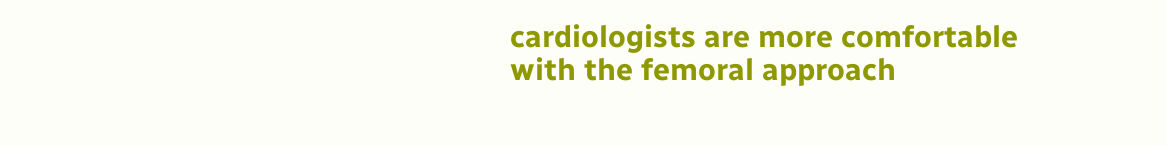cardiologists are more comfortable with the femoral approach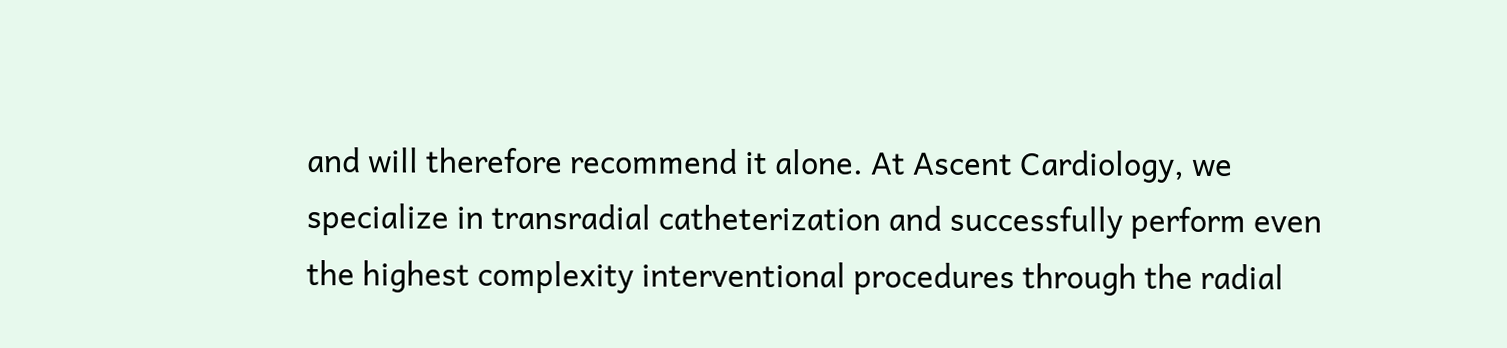and will therefore recommend it alone. At Ascent Cardiology, we specialize in transradial catheterization and successfully perform even the highest complexity interventional procedures through the radial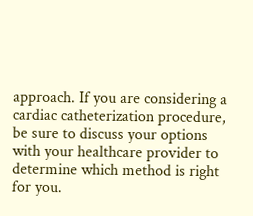approach. If you are considering a cardiac catheterization procedure, be sure to discuss your options with your healthcare provider to determine which method is right for you.